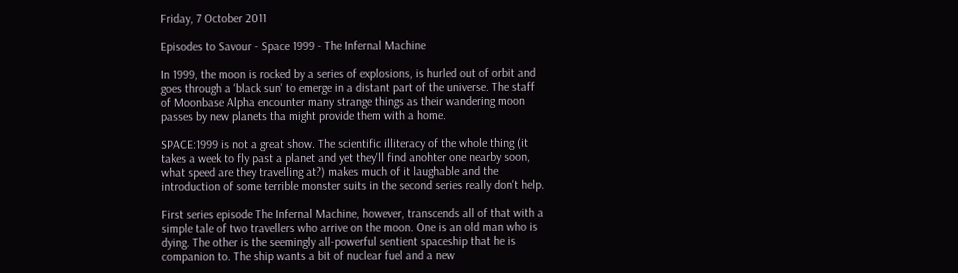Friday, 7 October 2011

Episodes to Savour - Space 1999 - The Infernal Machine

In 1999, the moon is rocked by a series of explosions, is hurled out of orbit and goes through a 'black sun' to emerge in a distant part of the universe. The staff of Moonbase Alpha encounter many strange things as their wandering moon passes by new planets tha might provide them with a home.

SPACE:1999 is not a great show. The scientific illiteracy of the whole thing (it takes a week to fly past a planet and yet they'll find anohter one nearby soon, what speed are they travelling at?) makes much of it laughable and the introduction of some terrible monster suits in the second series really don't help.

First series episode The Infernal Machine, however, transcends all of that with a simple tale of two travellers who arrive on the moon. One is an old man who is dying. The other is the seemingly all-powerful sentient spaceship that he is companion to. The ship wants a bit of nuclear fuel and a new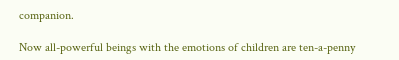companion.

Now all-powerful beings with the emotions of children are ten-a-penny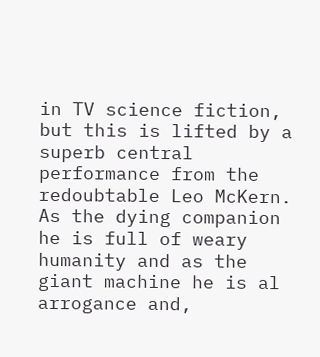in TV science fiction, but this is lifted by a superb central performance from the redoubtable Leo McKern. As the dying companion he is full of weary humanity and as the giant machine he is al arrogance and,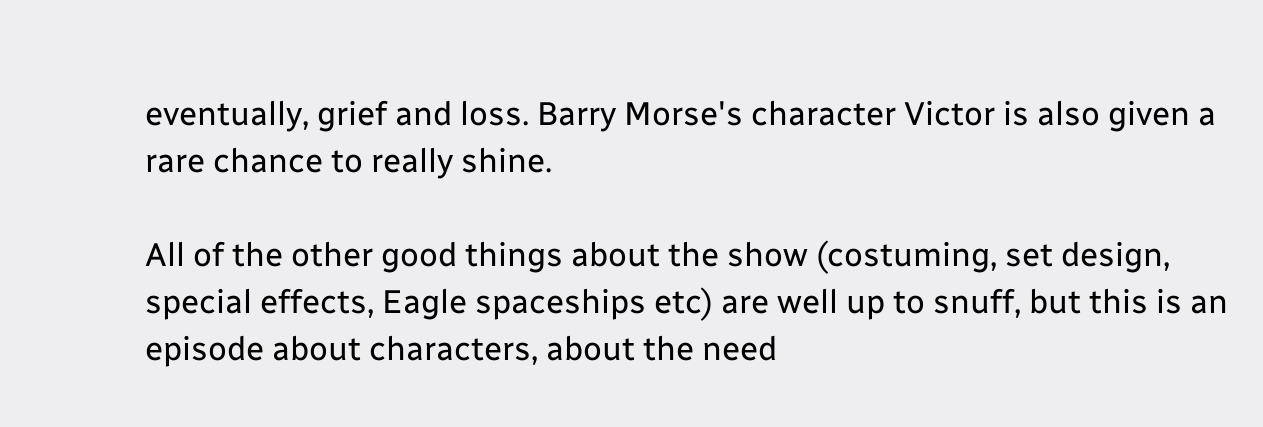eventually, grief and loss. Barry Morse's character Victor is also given a rare chance to really shine.

All of the other good things about the show (costuming, set design, special effects, Eagle spaceships etc) are well up to snuff, but this is an episode about characters, about the need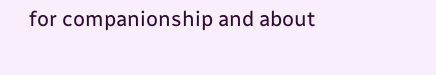for companionship and about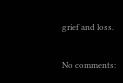grief and loss.

No comments: